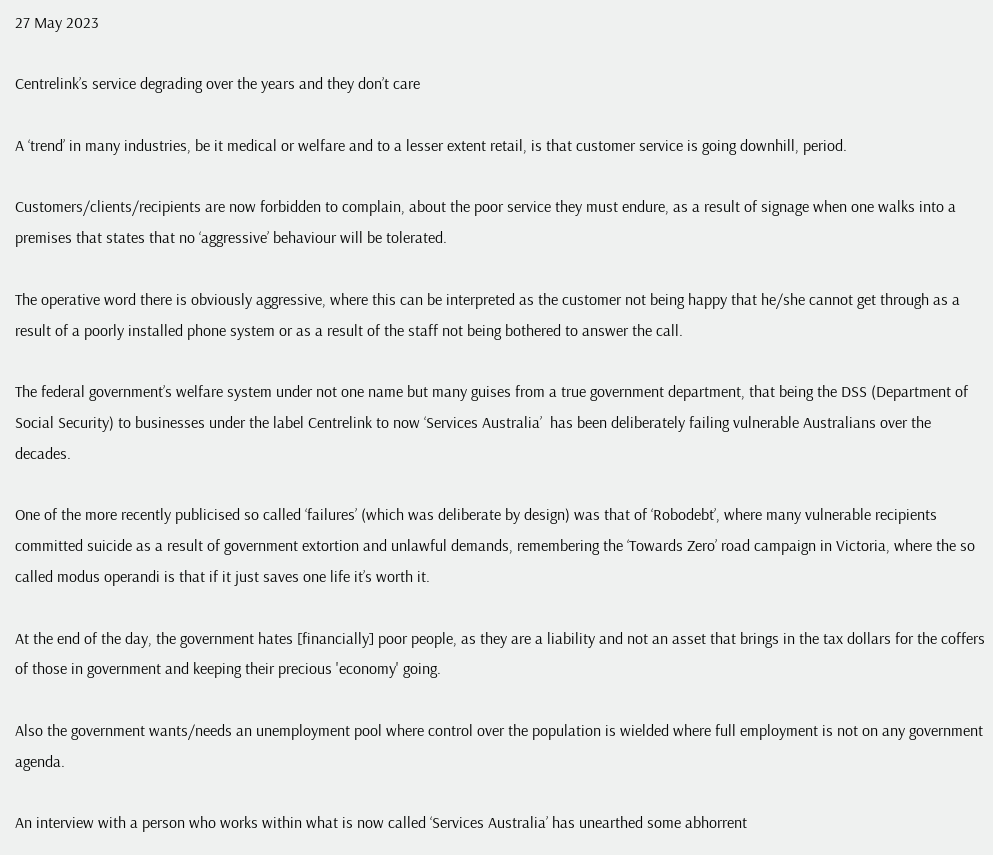27 May 2023

Centrelink’s service degrading over the years and they don’t care

A ‘trend’ in many industries, be it medical or welfare and to a lesser extent retail, is that customer service is going downhill, period.

Customers/clients/recipients are now forbidden to complain, about the poor service they must endure, as a result of signage when one walks into a premises that states that no ‘aggressive’ behaviour will be tolerated.

The operative word there is obviously aggressive, where this can be interpreted as the customer not being happy that he/she cannot get through as a result of a poorly installed phone system or as a result of the staff not being bothered to answer the call.

The federal government’s welfare system under not one name but many guises from a true government department, that being the DSS (Department of Social Security) to businesses under the label Centrelink to now ‘Services Australia’  has been deliberately failing vulnerable Australians over the decades.

One of the more recently publicised so called ‘failures’ (which was deliberate by design) was that of ‘Robodebt’, where many vulnerable recipients committed suicide as a result of government extortion and unlawful demands, remembering the ‘Towards Zero’ road campaign in Victoria, where the so called modus operandi is that if it just saves one life it’s worth it.

At the end of the day, the government hates [financially] poor people, as they are a liability and not an asset that brings in the tax dollars for the coffers of those in government and keeping their precious 'economy' going.

Also the government wants/needs an unemployment pool where control over the population is wielded where full employment is not on any government agenda.

An interview with a person who works within what is now called ‘Services Australia’ has unearthed some abhorrent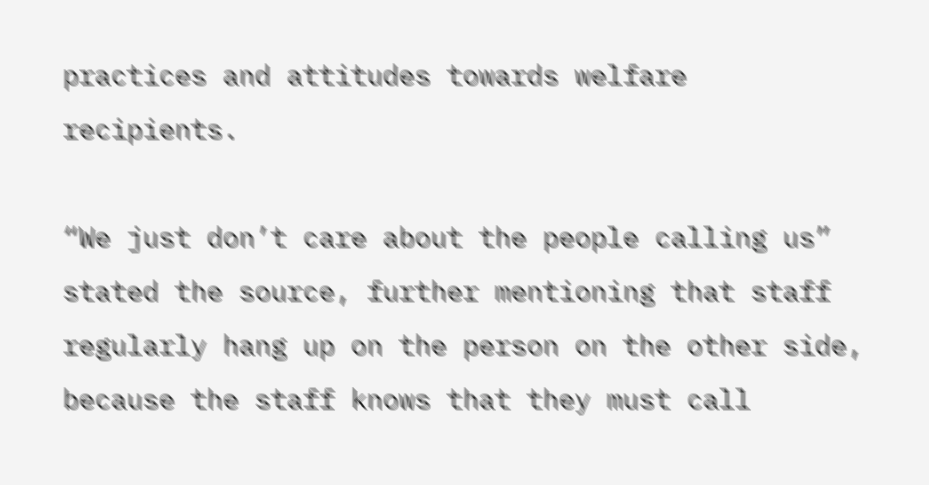practices and attitudes towards welfare recipients.

“We just don’t care about the people calling us” stated the source, further mentioning that staff regularly hang up on the person on the other side, because the staff knows that they must call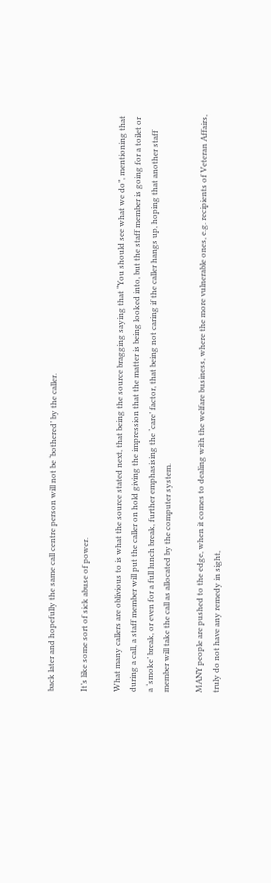back later and hopefully the same call centre person will not be ‘bothered’ by the caller.

It’s like some sort of sick abuse of power.

What many callers are oblivious to is what the source stated next, that being the source bragging saying that “You should see what we do”, mentioning that during a call, a staff member will put the caller on hold giving the impression that the matter is being looked into, but the staff member is going for a toilet or a ‘smoke’ break, or even for a full lunch break, further emphasising the ‘care’ factor, that being not caring if the caller hangs up, hoping that another staff member will take the call as allocated by the computer system.

MANY people are pushed to the edge, when it comes to dealing with the welfare business, where the more vulnerable ones, e.g. recipients of Veteran Affairs, truly do not have any remedy in sight,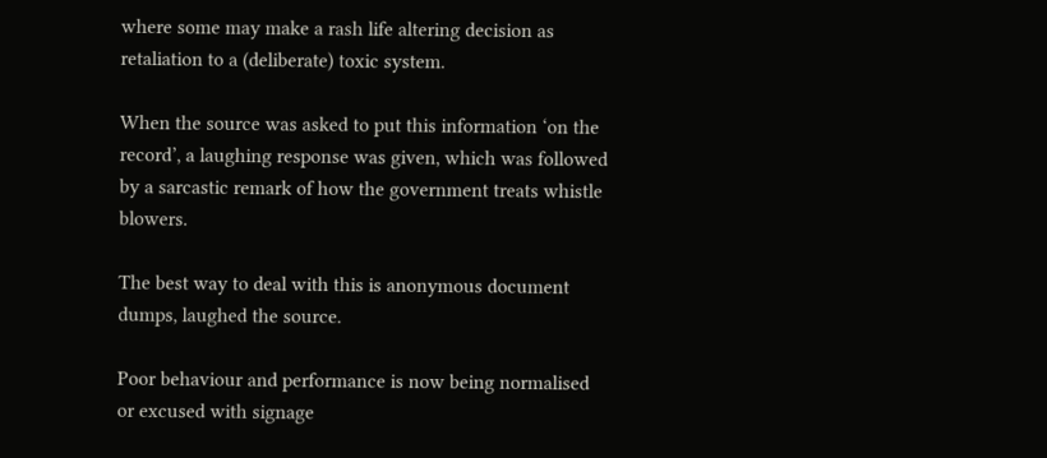where some may make a rash life altering decision as retaliation to a (deliberate) toxic system.

When the source was asked to put this information ‘on the record’, a laughing response was given, which was followed by a sarcastic remark of how the government treats whistle blowers.

The best way to deal with this is anonymous document dumps, laughed the source.

Poor behaviour and performance is now being normalised or excused with signage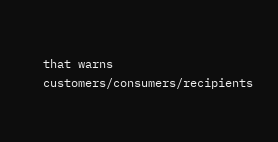that warns customers/consumers/recipients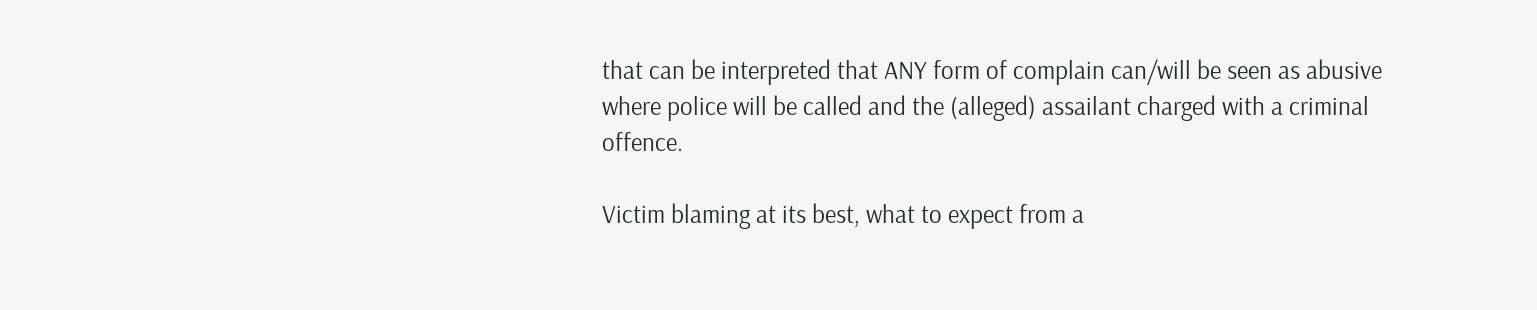that can be interpreted that ANY form of complain can/will be seen as abusive where police will be called and the (alleged) assailant charged with a criminal offence.

Victim blaming at its best, what to expect from a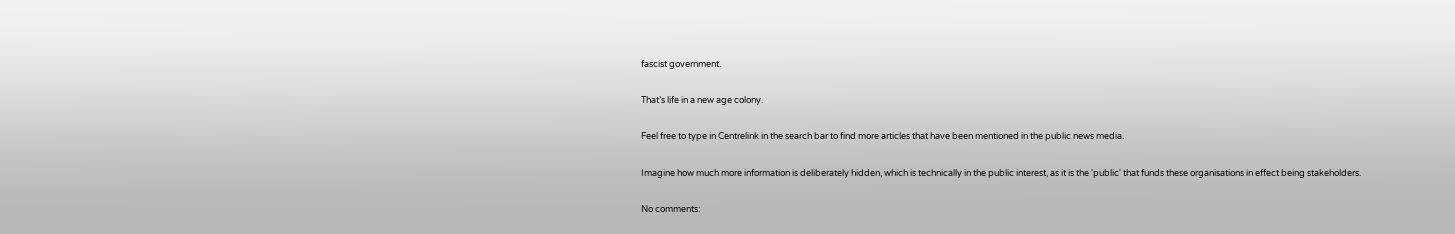fascist government.

That’s life in a new age colony.

Feel free to type in Centrelink in the search bar to find more articles that have been mentioned in the public news media.

Imagine how much more information is deliberately hidden, which is technically in the public interest, as it is the 'public' that funds these organisations in effect being stakeholders.

No comments: